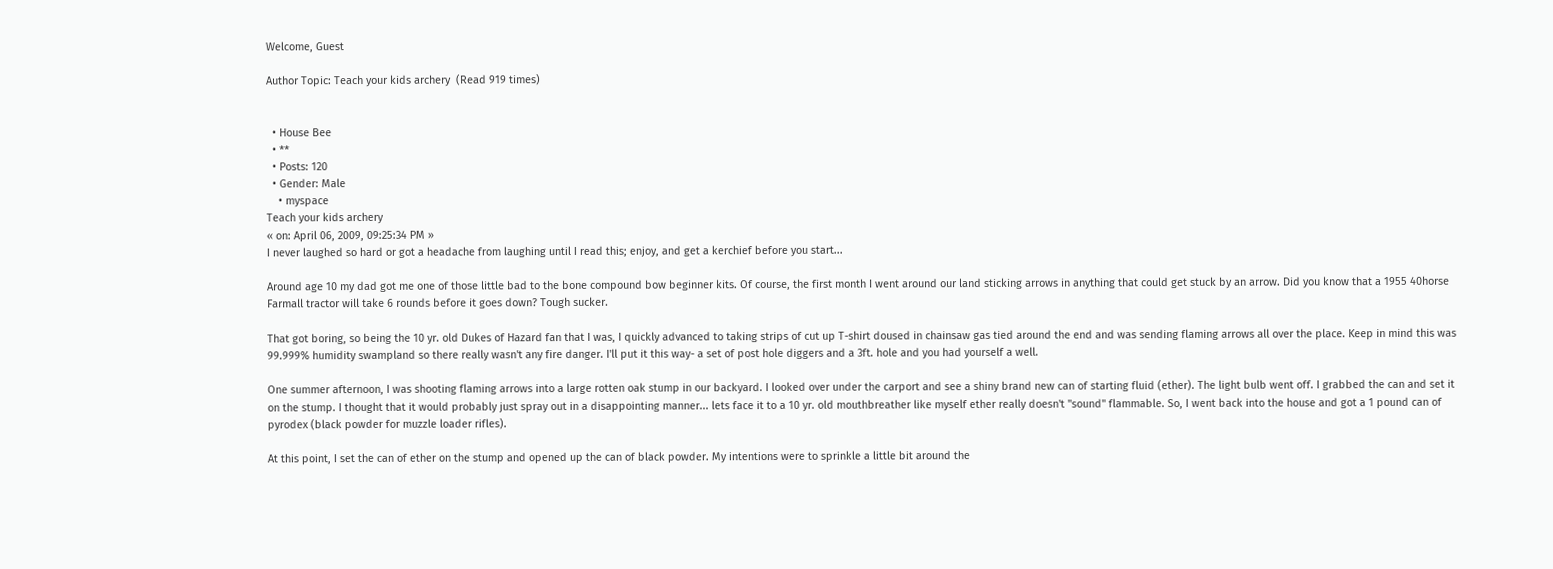Welcome, Guest

Author Topic: Teach your kids archery  (Read 919 times)


  • House Bee
  • **
  • Posts: 120
  • Gender: Male
    • myspace
Teach your kids archery
« on: April 06, 2009, 09:25:34 PM »
I never laughed so hard or got a headache from laughing until I read this; enjoy, and get a kerchief before you start...

Around age 10 my dad got me one of those little bad to the bone compound bow beginner kits. Of course, the first month I went around our land sticking arrows in anything that could get stuck by an arrow. Did you know that a 1955 40horse Farmall tractor will take 6 rounds before it goes down? Tough sucker.

That got boring, so being the 10 yr. old Dukes of Hazard fan that I was, I quickly advanced to taking strips of cut up T-shirt doused in chainsaw gas tied around the end and was sending flaming arrows all over the place. Keep in mind this was 99.999% humidity swampland so there really wasn't any fire danger. I'll put it this way- a set of post hole diggers and a 3ft. hole and you had yourself a well.

One summer afternoon, I was shooting flaming arrows into a large rotten oak stump in our backyard. I looked over under the carport and see a shiny brand new can of starting fluid (ether). The light bulb went off. I grabbed the can and set it on the stump. I thought that it would probably just spray out in a disappointing manner... lets face it to a 10 yr. old mouthbreather like myself ether really doesn't "sound" flammable. So, I went back into the house and got a 1 pound can of pyrodex (black powder for muzzle loader rifles).

At this point, I set the can of ether on the stump and opened up the can of black powder. My intentions were to sprinkle a little bit around the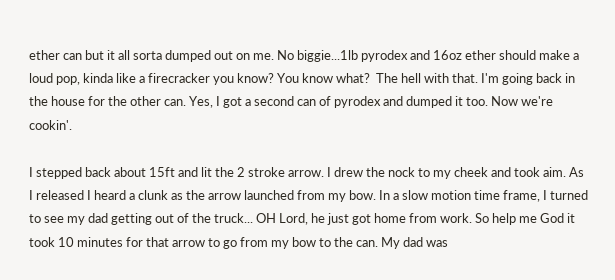ether can but it all sorta dumped out on me. No biggie...1lb pyrodex and 16oz ether should make a loud pop, kinda like a firecracker you know? You know what?  The hell with that. I'm going back in the house for the other can. Yes, I got a second can of pyrodex and dumped it too. Now we're cookin'.

I stepped back about 15ft and lit the 2 stroke arrow. I drew the nock to my cheek and took aim. As I released I heard a clunk as the arrow launched from my bow. In a slow motion time frame, I turned to see my dad getting out of the truck... OH Lord, he just got home from work. So help me God it took 10 minutes for that arrow to go from my bow to the can. My dad was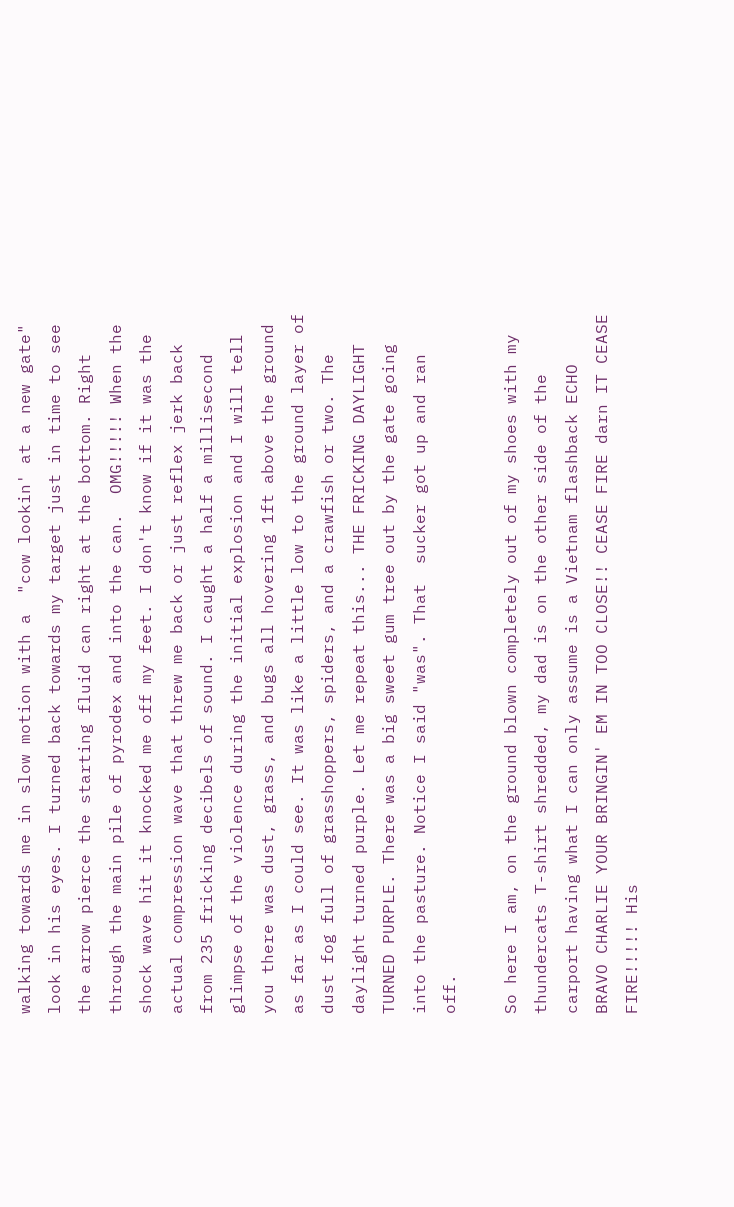walking towards me in slow motion with a  "cow lookin' at a new gate"  look in his eyes. I turned back towards my target just in time to see the arrow pierce the starting fluid can right at the bottom. Right through the main pile of pyrodex and into the can.  OMG!!!!! When the shock wave hit it knocked me off my feet. I don't know if it was the actual compression wave that threw me back or just reflex jerk back from 235 fricking decibels of sound. I caught a half a millisecond glimpse of the violence during the initial explosion and I will tell you there was dust, grass, and bugs all hovering 1ft above the ground as far as I could see. It was like a little low to the ground layer of dust fog full of grasshoppers, spiders, and a crawfish or two. The daylight turned purple. Let me repeat this... THE FRICKING DAYLIGHT TURNED PURPLE. There was a big sweet gum tree out by the gate going into the pasture. Notice I said "was". That  sucker got up and ran off.

So here I am, on the ground blown completely out of my shoes with my thundercats T-shirt shredded, my dad is on the other side of the carport having what I can only assume is a Vietnam flashback ECHO BRAVO CHARLIE YOUR BRINGIN' EM IN TOO CLOSE!! CEASE FIRE darn IT CEASE FIRE!!!!! His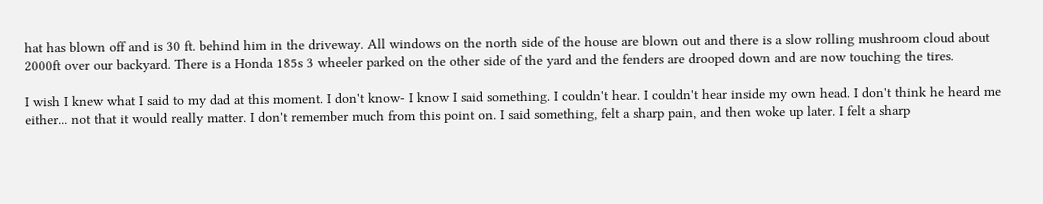hat has blown off and is 30 ft. behind him in the driveway. All windows on the north side of the house are blown out and there is a slow rolling mushroom cloud about 2000ft over our backyard. There is a Honda 185s 3 wheeler parked on the other side of the yard and the fenders are drooped down and are now touching the tires.

I wish I knew what I said to my dad at this moment. I don't know- I know I said something. I couldn't hear. I couldn't hear inside my own head. I don't think he heard me either... not that it would really matter. I don't remember much from this point on. I said something, felt a sharp pain, and then woke up later. I felt a sharp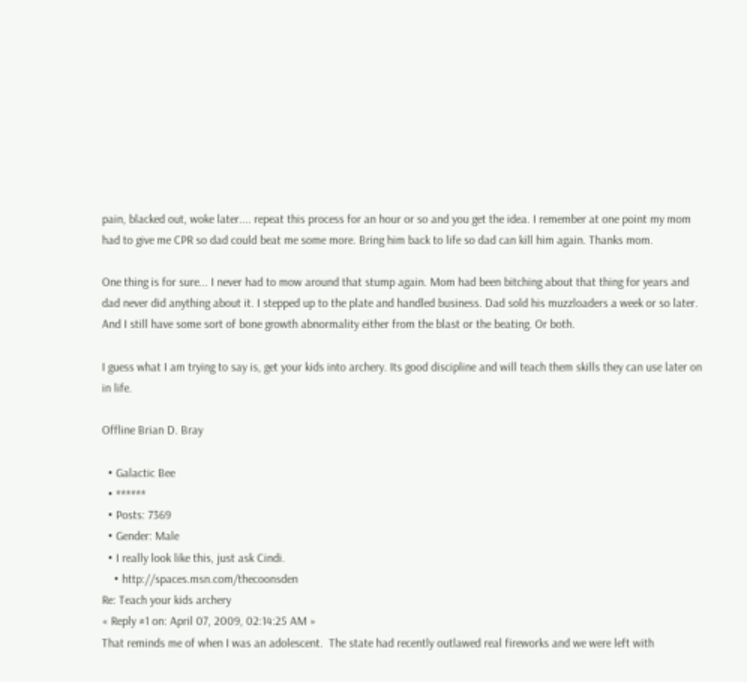pain, blacked out, woke later.... repeat this process for an hour or so and you get the idea. I remember at one point my mom had to give me CPR so dad could beat me some more. Bring him back to life so dad can kill him again. Thanks mom.

One thing is for sure... I never had to mow around that stump again. Mom had been bitching about that thing for years and dad never did anything about it. I stepped up to the plate and handled business. Dad sold his muzzloaders a week or so later. And I still have some sort of bone growth abnormality either from the blast or the beating. Or both.

I guess what I am trying to say is, get your kids into archery. Its good discipline and will teach them skills they can use later on in life.

Offline Brian D. Bray

  • Galactic Bee
  • ******
  • Posts: 7369
  • Gender: Male
  • I really look like this, just ask Cindi.
    • http://spaces.msn.com/thecoonsden
Re: Teach your kids archery
« Reply #1 on: April 07, 2009, 02:14:25 AM »
That reminds me of when I was an adolescent.  The state had recently outlawed real fireworks and we were left with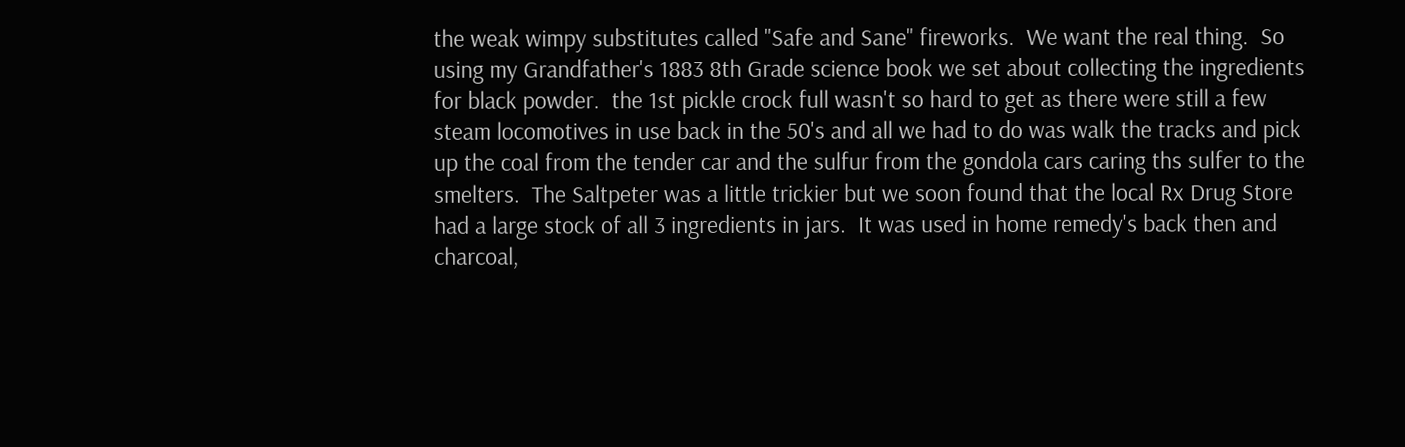the weak wimpy substitutes called "Safe and Sane" fireworks.  We want the real thing.  So using my Grandfather's 1883 8th Grade science book we set about collecting the ingredients for black powder.  the 1st pickle crock full wasn't so hard to get as there were still a few steam locomotives in use back in the 50's and all we had to do was walk the tracks and pick up the coal from the tender car and the sulfur from the gondola cars caring ths sulfer to the smelters.  The Saltpeter was a little trickier but we soon found that the local Rx Drug Store had a large stock of all 3 ingredients in jars.  It was used in home remedy's back then and charcoal,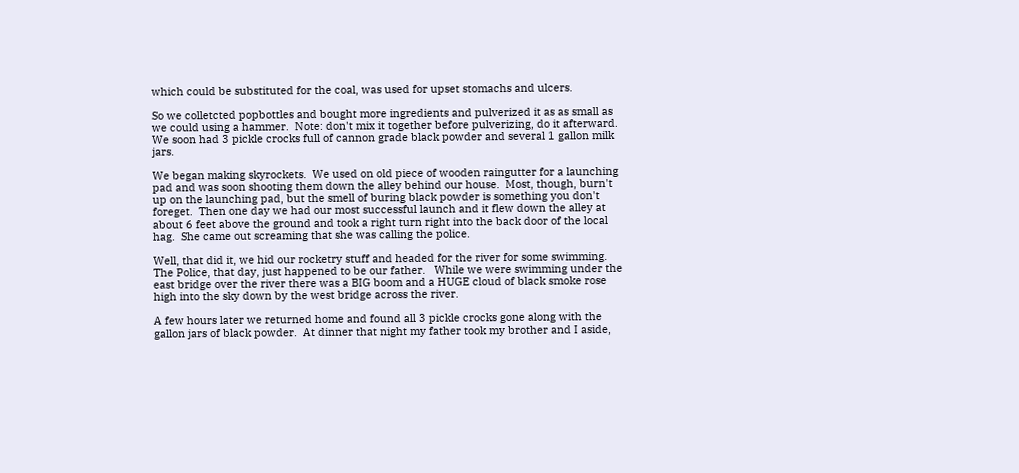which could be substituted for the coal, was used for upset stomachs and ulcers.

So we colletcted popbottles and bought more ingredients and pulverized it as as small as we could using a hammer.  Note: don't mix it together before pulverizing, do it afterward. We soon had 3 pickle crocks full of cannon grade black powder and several 1 gallon milk jars.

We began making skyrockets.  We used on old piece of wooden raingutter for a launching pad and was soon shooting them down the alley behind our house.  Most, though, burn't up on the launching pad, but the smell of buring black powder is something you don't foreget.  Then one day we had our most successful launch and it flew down the alley at about 6 feet above the ground and took a right turn right into the back door of the local hag.  She came out screaming that she was calling the police.

Well, that did it, we hid our rocketry stuff and headed for the river for some swimming.  The Police, that day, just happened to be our father.   While we were swimming under the east bridge over the river there was a BIG boom and a HUGE cloud of black smoke rose high into the sky down by the west bridge across the river.

A few hours later we returned home and found all 3 pickle crocks gone along with the gallon jars of black powder.  At dinner that night my father took my brother and I aside,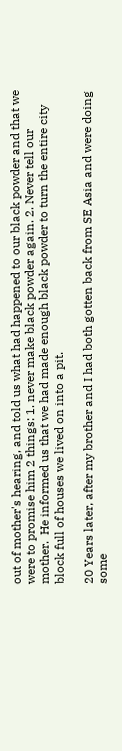out of mother's hearing, and told us what had happened to our black powder and that we were to promise him 2 things: 1. never make black powder again. 2. Never tell our mother.  He informed us that we had made enough black powder to turn the entire city block full of houses we lived on into a pit.

20 Years later, after my brother and I had both gotten back from SE Asia and were doing some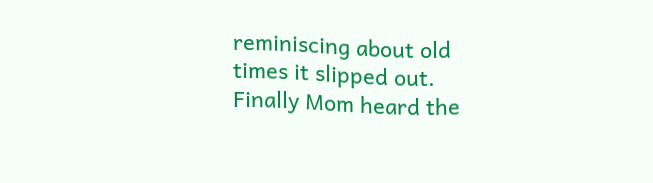reminiscing about old times it slipped out.  Finally Mom heard the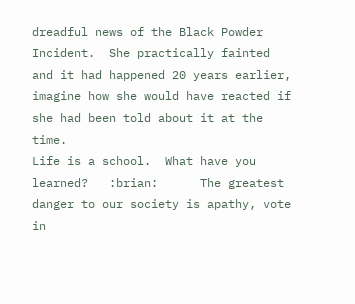dreadful news of the Black Powder Incident.  She practically fainted and it had happened 20 years earlier, imagine how she would have reacted if she had been told about it at the time.
Life is a school.  What have you learned?   :brian:      The greatest danger to our society is apathy, vote in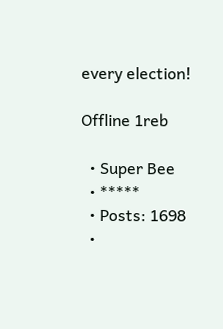every election!

Offline 1reb

  • Super Bee
  • *****
  • Posts: 1698
  •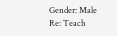Gender: Male
Re: Teach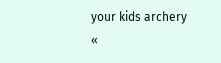your kids archery
«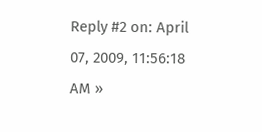Reply #2 on: April 07, 2009, 11:56:18 AM »